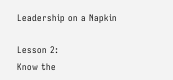Leadership on a Napkin

Lesson 2:
Know the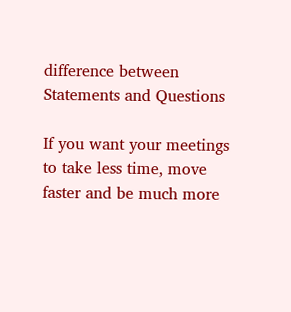difference between Statements and Questions

If you want your meetings to take less time, move faster and be much more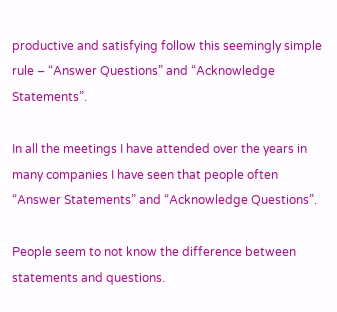productive and satisfying follow this seemingly simple rule – “Answer Questions” and “Acknowledge Statements”.

In all the meetings I have attended over the years in many companies I have seen that people often “Answer Statements” and “Acknowledge Questions”.

People seem to not know the difference between statements and questions.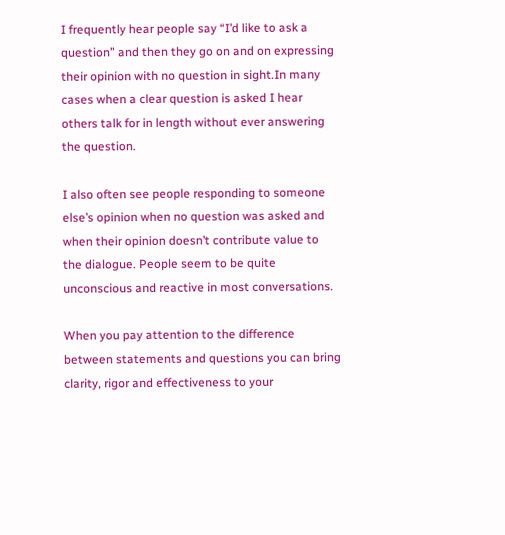I frequently hear people say “I’d like to ask a question” and then they go on and on expressing their opinion with no question in sight.In many cases when a clear question is asked I hear others talk for in length without ever answering the question.

I also often see people responding to someone else’s opinion when no question was asked and when their opinion doesn’t contribute value to the dialogue. People seem to be quite unconscious and reactive in most conversations.

When you pay attention to the difference between statements and questions you can bring clarity, rigor and effectiveness to your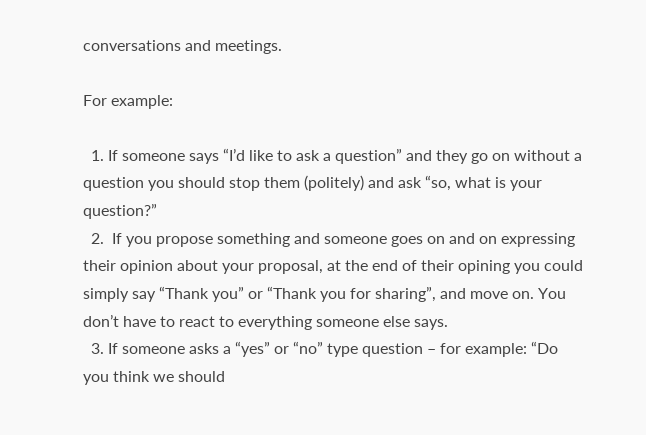conversations and meetings.

For example:

  1. If someone says “I’d like to ask a question” and they go on without a question you should stop them (politely) and ask “so, what is your question?”
  2.  If you propose something and someone goes on and on expressing their opinion about your proposal, at the end of their opining you could simply say “Thank you” or “Thank you for sharing”, and move on. You don’t have to react to everything someone else says.
  3. If someone asks a “yes” or “no” type question – for example: “Do you think we should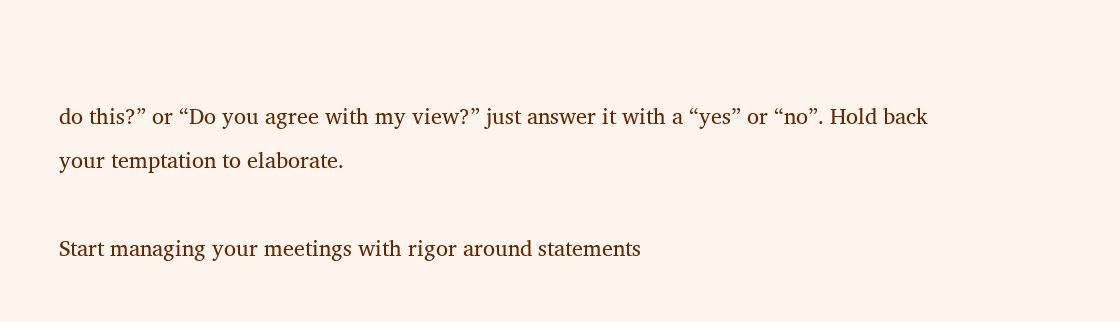do this?” or “Do you agree with my view?” just answer it with a “yes” or “no”. Hold back your temptation to elaborate.

Start managing your meetings with rigor around statements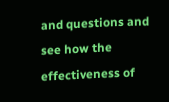and questions and see how the effectiveness of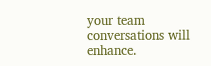your team conversations will enhance.